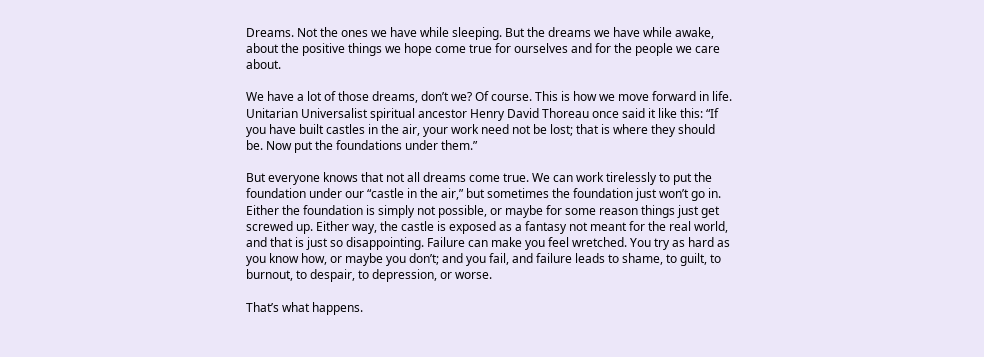Dreams. Not the ones we have while sleeping. But the dreams we have while awake, about the positive things we hope come true for ourselves and for the people we care about.

We have a lot of those dreams, don’t we? Of course. This is how we move forward in life. Unitarian Universalist spiritual ancestor Henry David Thoreau once said it like this: “If you have built castles in the air, your work need not be lost; that is where they should be. Now put the foundations under them.”

But everyone knows that not all dreams come true. We can work tirelessly to put the foundation under our “castle in the air,” but sometimes the foundation just won’t go in. Either the foundation is simply not possible, or maybe for some reason things just get screwed up. Either way, the castle is exposed as a fantasy not meant for the real world, and that is just so disappointing. Failure can make you feel wretched. You try as hard as you know how, or maybe you don’t; and you fail, and failure leads to shame, to guilt, to burnout, to despair, to depression, or worse.

That’s what happens.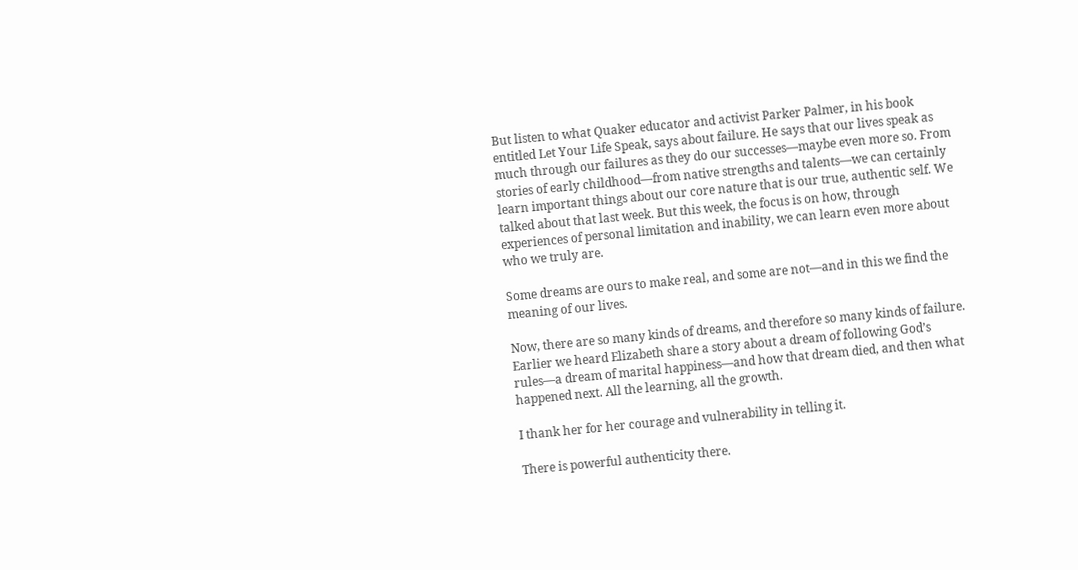But listen to what Quaker educator and activist Parker Palmer, in his book entitled Let Your Life Speak, says about failure. He says that our lives speak as much through our failures as they do our successes—maybe even more so. From stories of early childhood—from native strengths and talents—we can certainly learn important things about our core nature that is our true, authentic self. We talked about that last week. But this week, the focus is on how, through experiences of personal limitation and inability, we can learn even more about who we truly are.

Some dreams are ours to make real, and some are not—and in this we find the meaning of our lives.

Now, there are so many kinds of dreams, and therefore so many kinds of failure. Earlier we heard Elizabeth share a story about a dream of following God’s rules—a dream of marital happiness—and how that dream died, and then what happened next. All the learning, all the growth.

I thank her for her courage and vulnerability in telling it.

There is powerful authenticity there.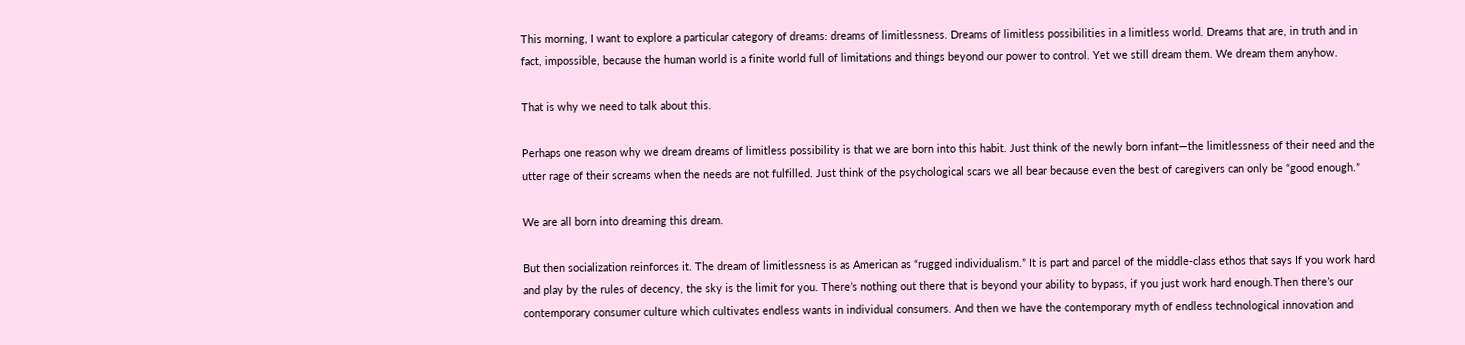This morning, I want to explore a particular category of dreams: dreams of limitlessness. Dreams of limitless possibilities in a limitless world. Dreams that are, in truth and in fact, impossible, because the human world is a finite world full of limitations and things beyond our power to control. Yet we still dream them. We dream them anyhow.

That is why we need to talk about this.

Perhaps one reason why we dream dreams of limitless possibility is that we are born into this habit. Just think of the newly born infant—the limitlessness of their need and the utter rage of their screams when the needs are not fulfilled. Just think of the psychological scars we all bear because even the best of caregivers can only be “good enough.”

We are all born into dreaming this dream.

But then socialization reinforces it. The dream of limitlessness is as American as “rugged individualism.” It is part and parcel of the middle-class ethos that says If you work hard and play by the rules of decency, the sky is the limit for you. There’s nothing out there that is beyond your ability to bypass, if you just work hard enough.Then there’s our contemporary consumer culture which cultivates endless wants in individual consumers. And then we have the contemporary myth of endless technological innovation and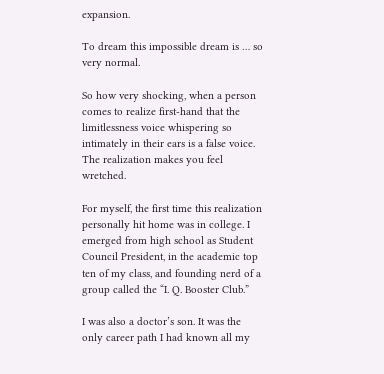expansion.

To dream this impossible dream is … so very normal.

So how very shocking, when a person comes to realize first-hand that the limitlessness voice whispering so intimately in their ears is a false voice. The realization makes you feel wretched.

For myself, the first time this realization personally hit home was in college. I emerged from high school as Student Council President, in the academic top ten of my class, and founding nerd of a group called the “I. Q. Booster Club.”

I was also a doctor’s son. It was the only career path I had known all my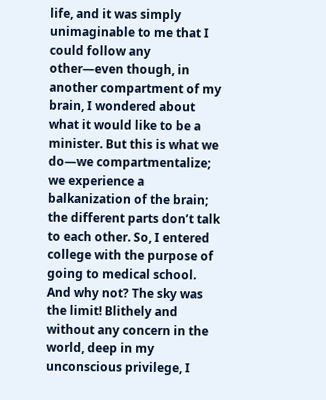life, and it was simply unimaginable to me that I could follow any other—even though, in another compartment of my brain, I wondered about what it would like to be a minister. But this is what we do—we compartmentalize; we experience a balkanization of the brain; the different parts don’t talk to each other. So, I entered college with the purpose of going to medical school. And why not? The sky was the limit! Blithely and without any concern in the world, deep in my unconscious privilege, I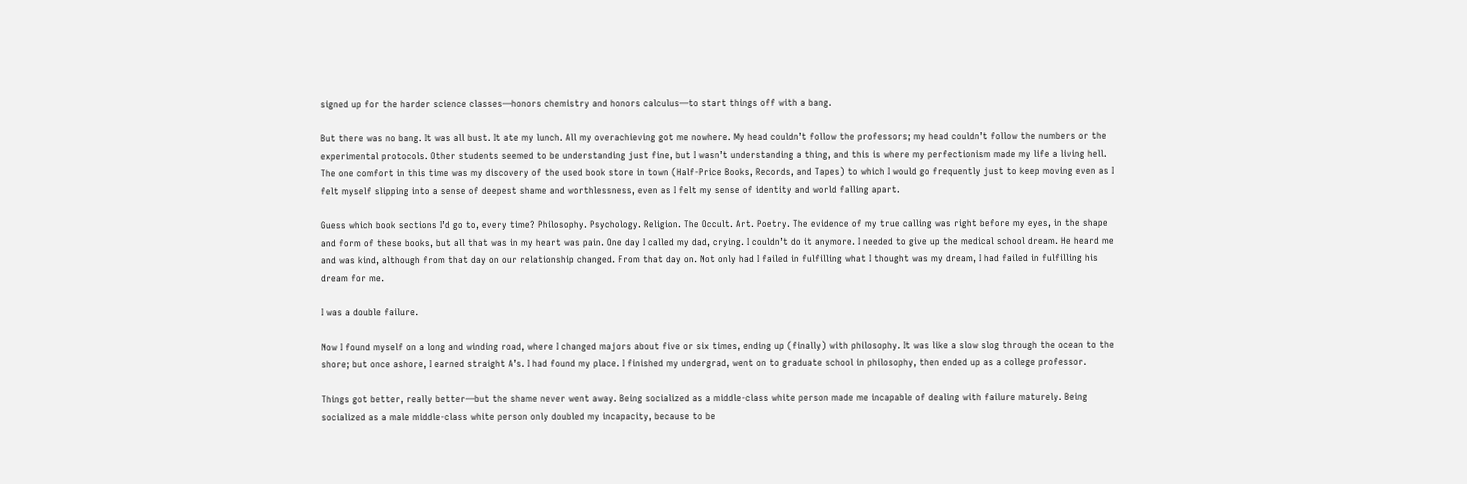signed up for the harder science classes—honors chemistry and honors calculus—to start things off with a bang.

But there was no bang. It was all bust. It ate my lunch. All my overachieving got me nowhere. My head couldn’t follow the professors; my head couldn’t follow the numbers or the experimental protocols. Other students seemed to be understanding just fine, but I wasn’t understanding a thing, and this is where my perfectionism made my life a living hell. The one comfort in this time was my discovery of the used book store in town (Half-Price Books, Records, and Tapes) to which I would go frequently just to keep moving even as I felt myself slipping into a sense of deepest shame and worthlessness, even as I felt my sense of identity and world falling apart.

Guess which book sections I’d go to, every time? Philosophy. Psychology. Religion. The Occult. Art. Poetry. The evidence of my true calling was right before my eyes, in the shape and form of these books, but all that was in my heart was pain. One day I called my dad, crying. I couldn’t do it anymore. I needed to give up the medical school dream. He heard me and was kind, although from that day on our relationship changed. From that day on. Not only had I failed in fulfilling what I thought was my dream, I had failed in fulfilling his dream for me.

I was a double failure.

Now I found myself on a long and winding road, where I changed majors about five or six times, ending up (finally) with philosophy. It was like a slow slog through the ocean to the shore; but once ashore, I earned straight A’s. I had found my place. I finished my undergrad, went on to graduate school in philosophy, then ended up as a college professor.

Things got better, really better—but the shame never went away. Being socialized as a middle-class white person made me incapable of dealing with failure maturely. Being socialized as a male middle-class white person only doubled my incapacity, because to be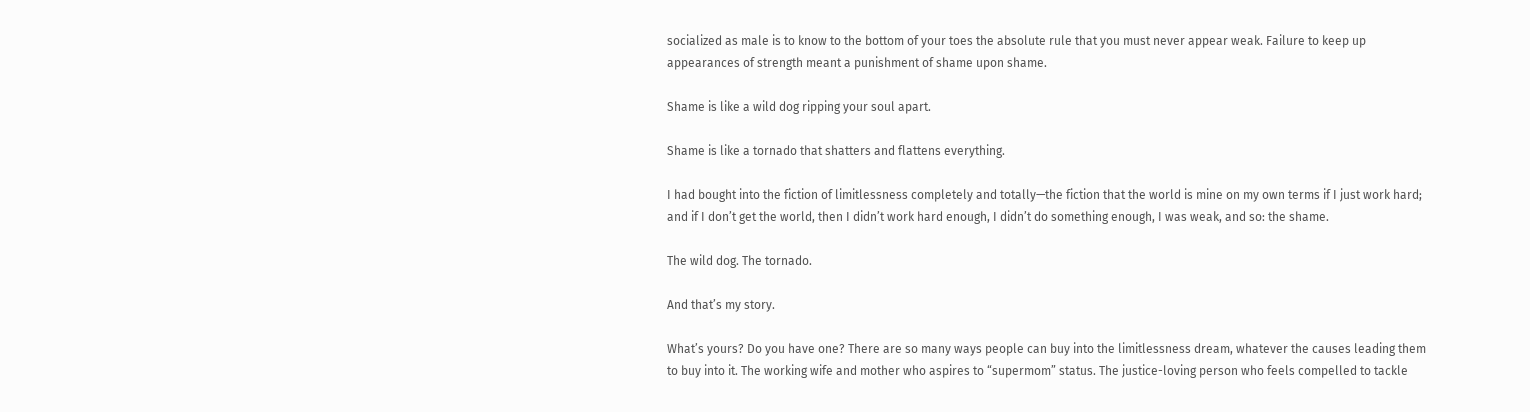socialized as male is to know to the bottom of your toes the absolute rule that you must never appear weak. Failure to keep up appearances of strength meant a punishment of shame upon shame.

Shame is like a wild dog ripping your soul apart.

Shame is like a tornado that shatters and flattens everything.

I had bought into the fiction of limitlessness completely and totally—the fiction that the world is mine on my own terms if I just work hard; and if I don’t get the world, then I didn’t work hard enough, I didn’t do something enough, I was weak, and so: the shame.

The wild dog. The tornado.

And that’s my story.

What’s yours? Do you have one? There are so many ways people can buy into the limitlessness dream, whatever the causes leading them to buy into it. The working wife and mother who aspires to “supermom” status. The justice-loving person who feels compelled to tackle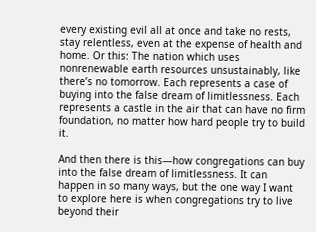every existing evil all at once and take no rests, stay relentless, even at the expense of health and home. Or this: The nation which uses nonrenewable earth resources unsustainably, like there’s no tomorrow. Each represents a case of buying into the false dream of limitlessness. Each represents a castle in the air that can have no firm foundation, no matter how hard people try to build it.

And then there is this—how congregations can buy into the false dream of limitlessness. It can happen in so many ways, but the one way I want to explore here is when congregations try to live beyond their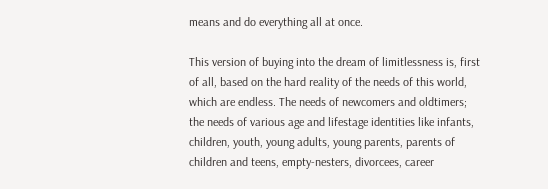means and do everything all at once.

This version of buying into the dream of limitlessness is, first of all, based on the hard reality of the needs of this world, which are endless. The needs of newcomers and oldtimers; the needs of various age and lifestage identities like infants, children, youth, young adults, young parents, parents of children and teens, empty-nesters, divorcees, career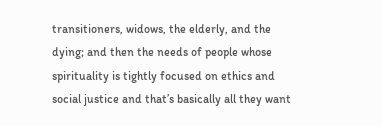transitioners, widows, the elderly, and the dying; and then the needs of people whose spirituality is tightly focused on ethics and social justice and that’s basically all they want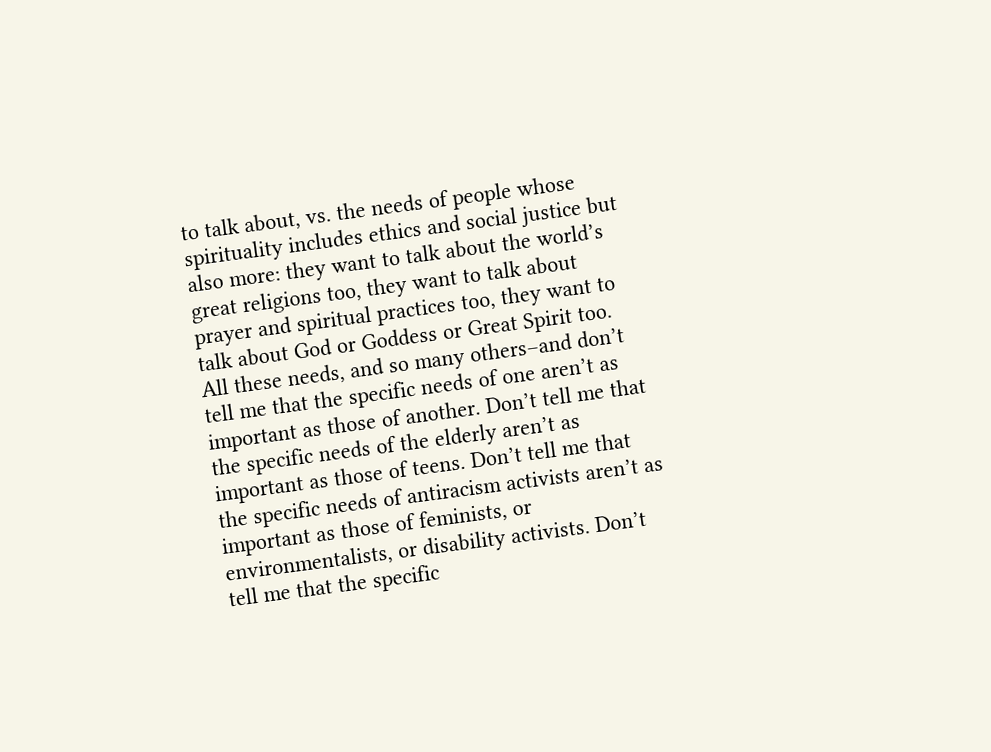to talk about, vs. the needs of people whose spirituality includes ethics and social justice but also more: they want to talk about the world’s great religions too, they want to talk about prayer and spiritual practices too, they want to talk about God or Goddess or Great Spirit too. All these needs, and so many others–and don’t tell me that the specific needs of one aren’t as important as those of another. Don’t tell me that the specific needs of the elderly aren’t as important as those of teens. Don’t tell me that the specific needs of antiracism activists aren’t as important as those of feminists, or environmentalists, or disability activists. Don’t tell me that the specific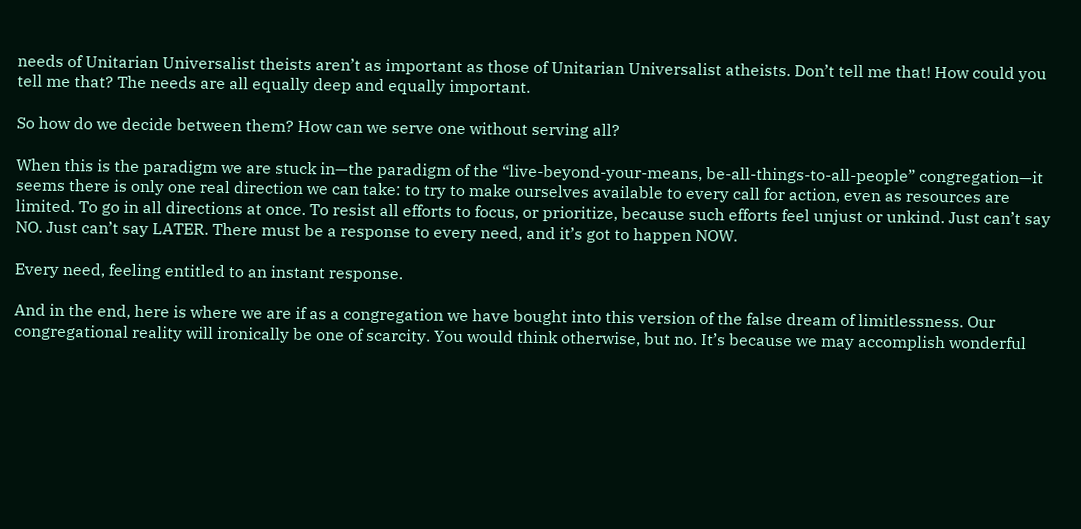needs of Unitarian Universalist theists aren’t as important as those of Unitarian Universalist atheists. Don’t tell me that! How could you tell me that? The needs are all equally deep and equally important.

So how do we decide between them? How can we serve one without serving all?

When this is the paradigm we are stuck in—the paradigm of the “live-beyond-your-means, be-all-things-to-all-people” congregation—it seems there is only one real direction we can take: to try to make ourselves available to every call for action, even as resources are limited. To go in all directions at once. To resist all efforts to focus, or prioritize, because such efforts feel unjust or unkind. Just can’t say NO. Just can’t say LATER. There must be a response to every need, and it’s got to happen NOW.

Every need, feeling entitled to an instant response.

And in the end, here is where we are if as a congregation we have bought into this version of the false dream of limitlessness. Our congregational reality will ironically be one of scarcity. You would think otherwise, but no. It’s because we may accomplish wonderful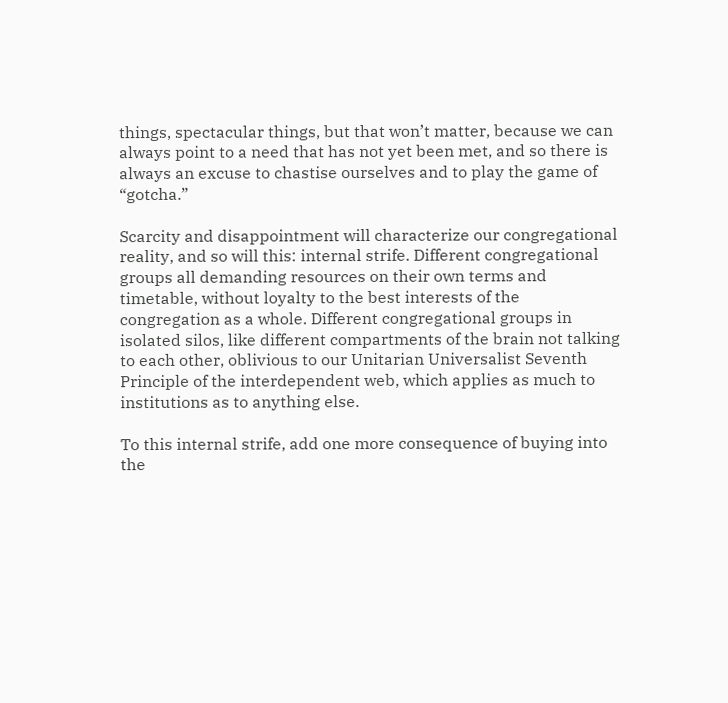things, spectacular things, but that won’t matter, because we can always point to a need that has not yet been met, and so there is always an excuse to chastise ourselves and to play the game of “gotcha.”

Scarcity and disappointment will characterize our congregational reality, and so will this: internal strife. Different congregational groups all demanding resources on their own terms and timetable, without loyalty to the best interests of the congregation as a whole. Different congregational groups in isolated silos, like different compartments of the brain not talking to each other, oblivious to our Unitarian Universalist Seventh Principle of the interdependent web, which applies as much to institutions as to anything else.

To this internal strife, add one more consequence of buying into the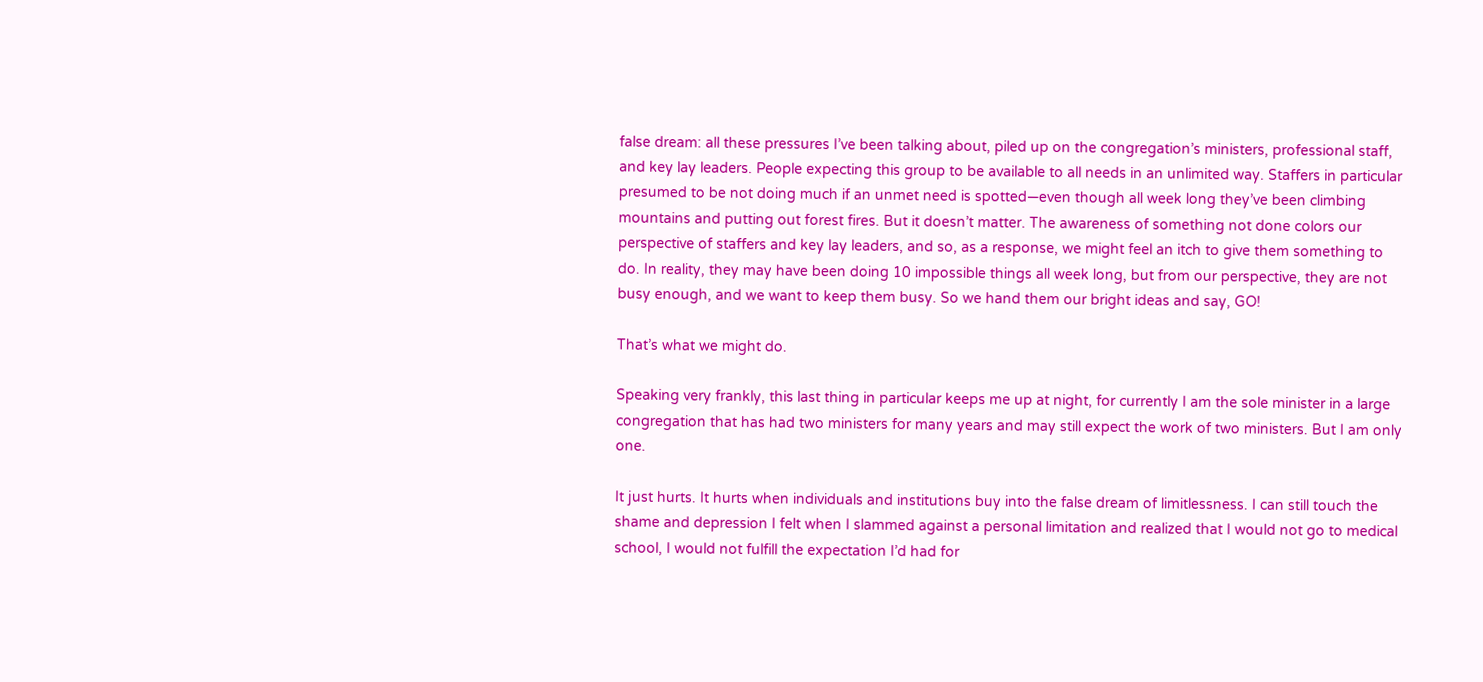false dream: all these pressures I’ve been talking about, piled up on the congregation’s ministers, professional staff, and key lay leaders. People expecting this group to be available to all needs in an unlimited way. Staffers in particular presumed to be not doing much if an unmet need is spotted—even though all week long they’ve been climbing mountains and putting out forest fires. But it doesn’t matter. The awareness of something not done colors our perspective of staffers and key lay leaders, and so, as a response, we might feel an itch to give them something to do. In reality, they may have been doing 10 impossible things all week long, but from our perspective, they are not busy enough, and we want to keep them busy. So we hand them our bright ideas and say, GO!

That’s what we might do.

Speaking very frankly, this last thing in particular keeps me up at night, for currently I am the sole minister in a large congregation that has had two ministers for many years and may still expect the work of two ministers. But I am only one.

It just hurts. It hurts when individuals and institutions buy into the false dream of limitlessness. I can still touch the shame and depression I felt when I slammed against a personal limitation and realized that I would not go to medical school, I would not fulfill the expectation I’d had for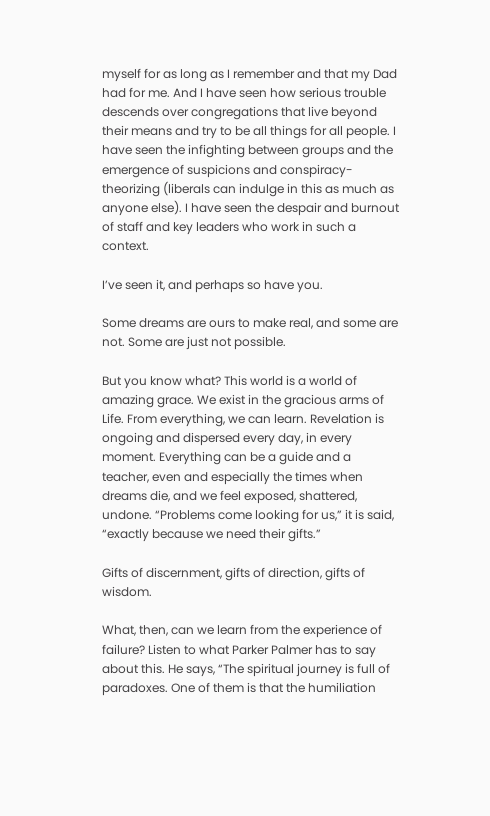myself for as long as I remember and that my Dad had for me. And I have seen how serious trouble descends over congregations that live beyond their means and try to be all things for all people. I have seen the infighting between groups and the emergence of suspicions and conspiracy-theorizing (liberals can indulge in this as much as anyone else). I have seen the despair and burnout of staff and key leaders who work in such a context.

I’ve seen it, and perhaps so have you.

Some dreams are ours to make real, and some are not. Some are just not possible.

But you know what? This world is a world of amazing grace. We exist in the gracious arms of Life. From everything, we can learn. Revelation is ongoing and dispersed every day, in every moment. Everything can be a guide and a teacher, even and especially the times when dreams die, and we feel exposed, shattered, undone. “Problems come looking for us,” it is said, “exactly because we need their gifts.”

Gifts of discernment, gifts of direction, gifts of wisdom.

What, then, can we learn from the experience of failure? Listen to what Parker Palmer has to say about this. He says, “The spiritual journey is full of paradoxes. One of them is that the humiliation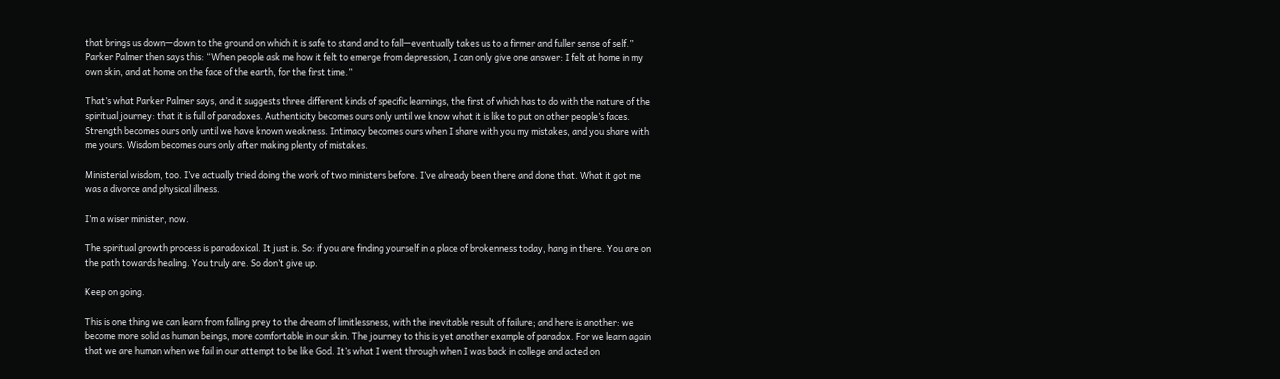that brings us down—down to the ground on which it is safe to stand and to fall—eventually takes us to a firmer and fuller sense of self.” Parker Palmer then says this: “When people ask me how it felt to emerge from depression, I can only give one answer: I felt at home in my own skin, and at home on the face of the earth, for the first time.”

That’s what Parker Palmer says, and it suggests three different kinds of specific learnings, the first of which has to do with the nature of the spiritual journey: that it is full of paradoxes. Authenticity becomes ours only until we know what it is like to put on other people’s faces. Strength becomes ours only until we have known weakness. Intimacy becomes ours when I share with you my mistakes, and you share with me yours. Wisdom becomes ours only after making plenty of mistakes.

Ministerial wisdom, too. I’ve actually tried doing the work of two ministers before. I’ve already been there and done that. What it got me was a divorce and physical illness.

I’m a wiser minister, now.

The spiritual growth process is paradoxical. It just is. So: if you are finding yourself in a place of brokenness today, hang in there. You are on the path towards healing. You truly are. So don’t give up.

Keep on going.

This is one thing we can learn from falling prey to the dream of limitlessness, with the inevitable result of failure; and here is another: we become more solid as human beings, more comfortable in our skin. The journey to this is yet another example of paradox. For we learn again that we are human when we fail in our attempt to be like God. It’s what I went through when I was back in college and acted on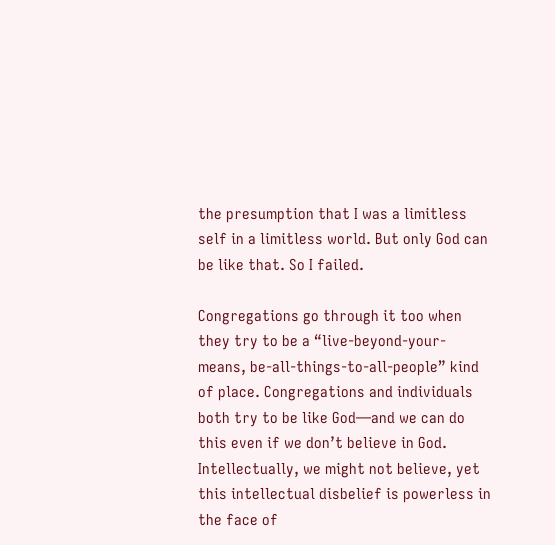the presumption that I was a limitless self in a limitless world. But only God can be like that. So I failed.

Congregations go through it too when they try to be a “live-beyond-your-means, be-all-things-to-all-people” kind of place. Congregations and individuals both try to be like God—and we can do this even if we don’t believe in God. Intellectually, we might not believe, yet this intellectual disbelief is powerless in the face of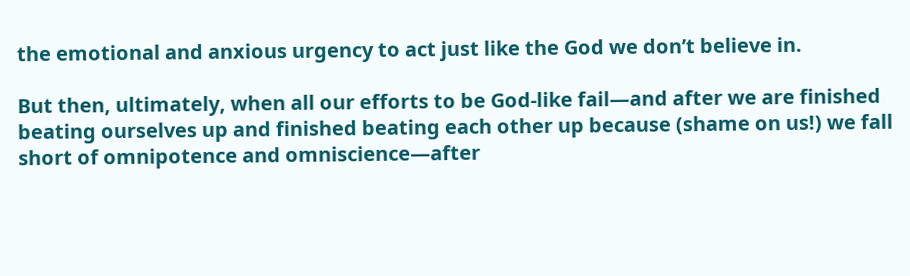the emotional and anxious urgency to act just like the God we don’t believe in.

But then, ultimately, when all our efforts to be God-like fail—and after we are finished beating ourselves up and finished beating each other up because (shame on us!) we fall short of omnipotence and omniscience—after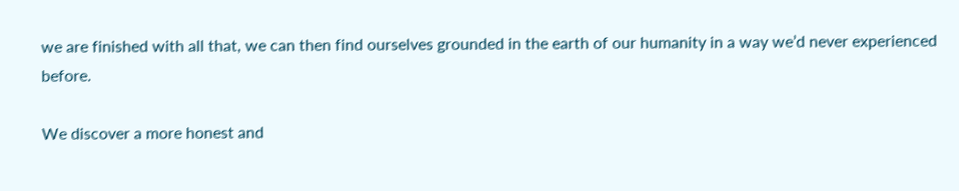we are finished with all that, we can then find ourselves grounded in the earth of our humanity in a way we’d never experienced before.

We discover a more honest and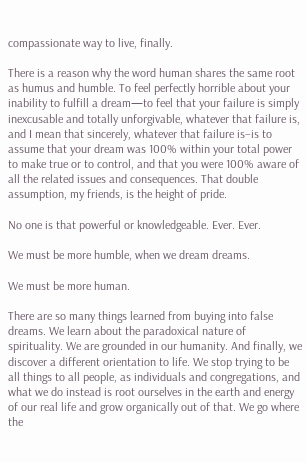compassionate way to live, finally.

There is a reason why the word human shares the same root as humus and humble. To feel perfectly horrible about your inability to fulfill a dream—to feel that your failure is simply inexcusable and totally unforgivable, whatever that failure is, and I mean that sincerely, whatever that failure is–is to assume that your dream was 100% within your total power to make true or to control, and that you were 100% aware of all the related issues and consequences. That double assumption, my friends, is the height of pride.

No one is that powerful or knowledgeable. Ever. Ever.

We must be more humble, when we dream dreams.

We must be more human.

There are so many things learned from buying into false dreams. We learn about the paradoxical nature of spirituality. We are grounded in our humanity. And finally, we discover a different orientation to life. We stop trying to be all things to all people, as individuals and congregations, and what we do instead is root ourselves in the earth and energy of our real life and grow organically out of that. We go where the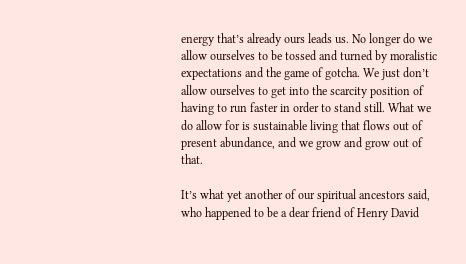energy that’s already ours leads us. No longer do we allow ourselves to be tossed and turned by moralistic expectations and the game of gotcha. We just don’t allow ourselves to get into the scarcity position of having to run faster in order to stand still. What we do allow for is sustainable living that flows out of present abundance, and we grow and grow out of that.

It’s what yet another of our spiritual ancestors said, who happened to be a dear friend of Henry David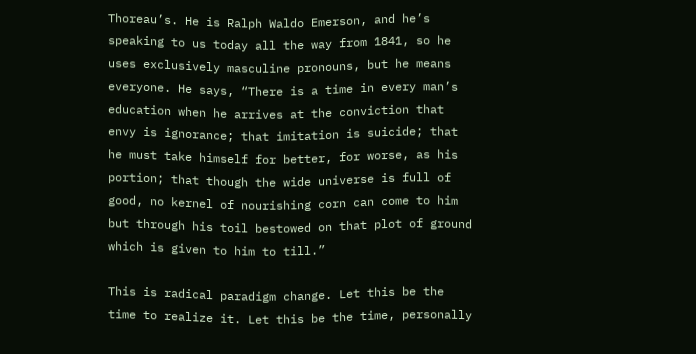Thoreau’s. He is Ralph Waldo Emerson, and he’s speaking to us today all the way from 1841, so he uses exclusively masculine pronouns, but he means everyone. He says, “There is a time in every man’s education when he arrives at the conviction that envy is ignorance; that imitation is suicide; that he must take himself for better, for worse, as his portion; that though the wide universe is full of good, no kernel of nourishing corn can come to him but through his toil bestowed on that plot of ground which is given to him to till.”

This is radical paradigm change. Let this be the time to realize it. Let this be the time, personally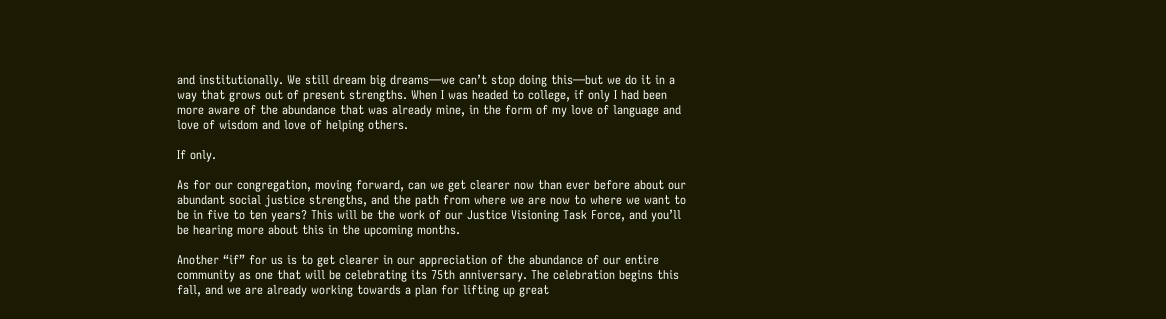and institutionally. We still dream big dreams—we can’t stop doing this—but we do it in a way that grows out of present strengths. When I was headed to college, if only I had been more aware of the abundance that was already mine, in the form of my love of language and love of wisdom and love of helping others.

If only.

As for our congregation, moving forward, can we get clearer now than ever before about our abundant social justice strengths, and the path from where we are now to where we want to be in five to ten years? This will be the work of our Justice Visioning Task Force, and you’ll be hearing more about this in the upcoming months.

Another “if” for us is to get clearer in our appreciation of the abundance of our entire community as one that will be celebrating its 75th anniversary. The celebration begins this fall, and we are already working towards a plan for lifting up great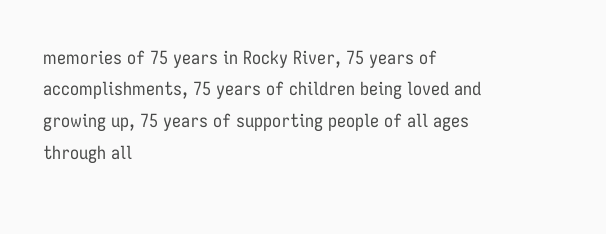memories of 75 years in Rocky River, 75 years of accomplishments, 75 years of children being loved and growing up, 75 years of supporting people of all ages through all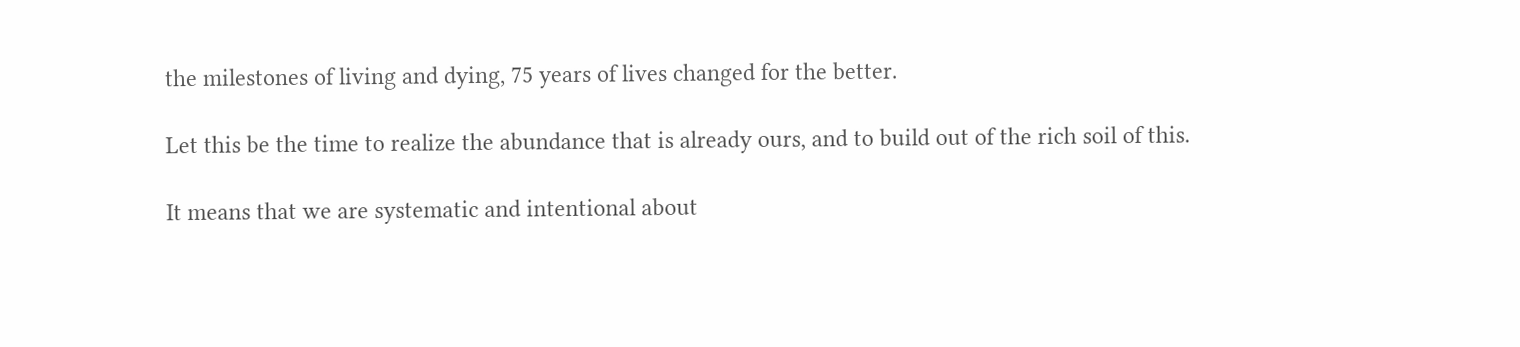the milestones of living and dying, 75 years of lives changed for the better.

Let this be the time to realize the abundance that is already ours, and to build out of the rich soil of this.

It means that we are systematic and intentional about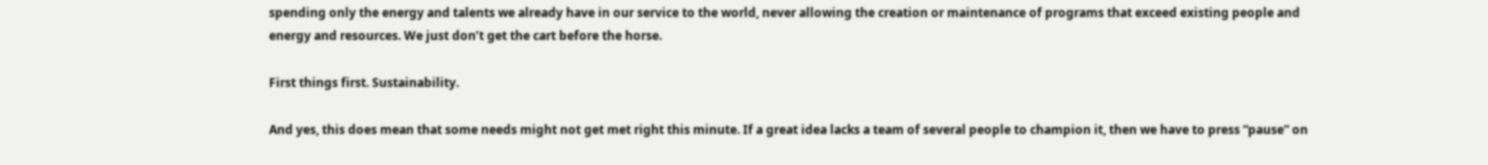spending only the energy and talents we already have in our service to the world, never allowing the creation or maintenance of programs that exceed existing people and energy and resources. We just don’t get the cart before the horse.

First things first. Sustainability.

And yes, this does mean that some needs might not get met right this minute. If a great idea lacks a team of several people to champion it, then we have to press “pause” on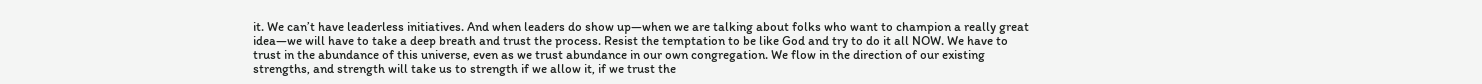it. We can’t have leaderless initiatives. And when leaders do show up—when we are talking about folks who want to champion a really great idea—we will have to take a deep breath and trust the process. Resist the temptation to be like God and try to do it all NOW. We have to trust in the abundance of this universe, even as we trust abundance in our own congregation. We flow in the direction of our existing strengths, and strength will take us to strength if we allow it, if we trust the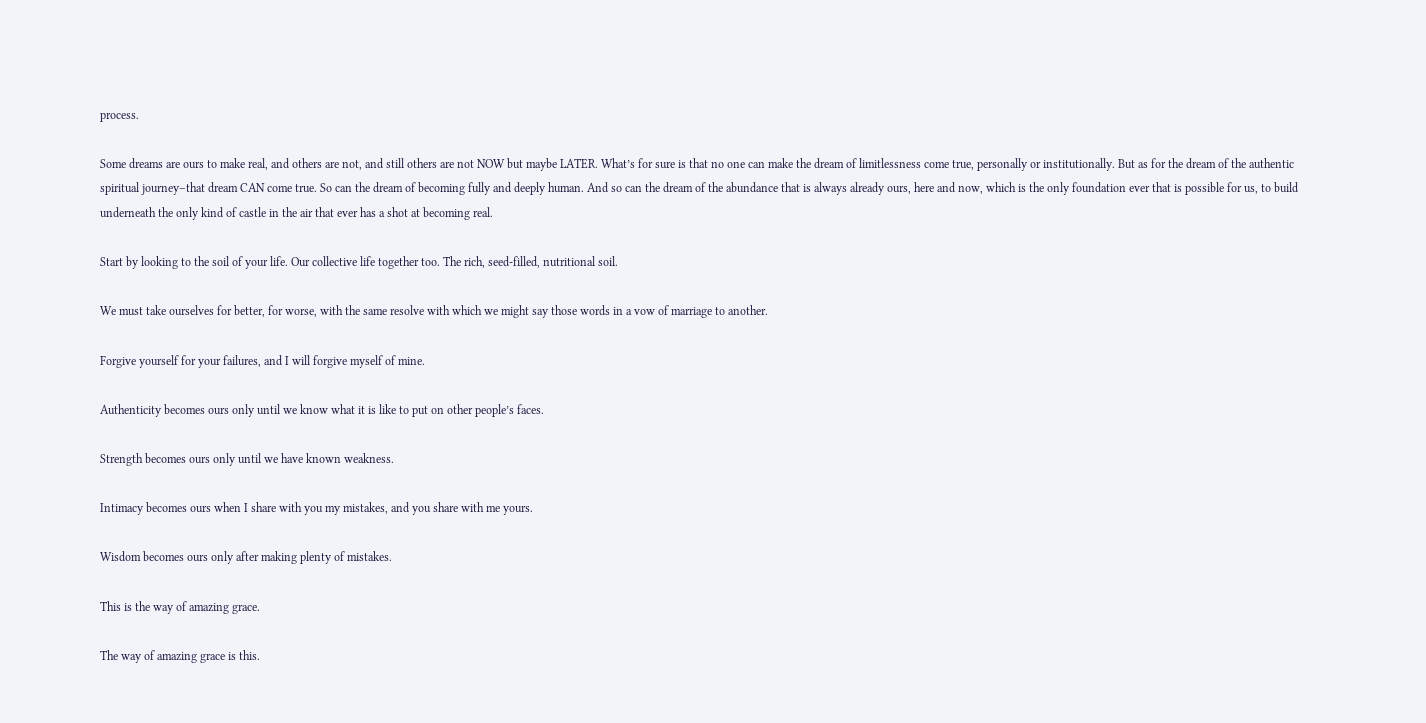process.

Some dreams are ours to make real, and others are not, and still others are not NOW but maybe LATER. What’s for sure is that no one can make the dream of limitlessness come true, personally or institutionally. But as for the dream of the authentic spiritual journey–that dream CAN come true. So can the dream of becoming fully and deeply human. And so can the dream of the abundance that is always already ours, here and now, which is the only foundation ever that is possible for us, to build underneath the only kind of castle in the air that ever has a shot at becoming real.

Start by looking to the soil of your life. Our collective life together too. The rich, seed-filled, nutritional soil.

We must take ourselves for better, for worse, with the same resolve with which we might say those words in a vow of marriage to another.

Forgive yourself for your failures, and I will forgive myself of mine.

Authenticity becomes ours only until we know what it is like to put on other people’s faces.

Strength becomes ours only until we have known weakness.

Intimacy becomes ours when I share with you my mistakes, and you share with me yours.

Wisdom becomes ours only after making plenty of mistakes.

This is the way of amazing grace.

The way of amazing grace is this.